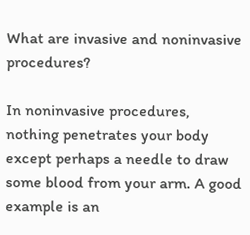What are invasive and noninvasive procedures?

In noninvasive procedures, nothing penetrates your body except perhaps a needle to draw some blood from your arm. A good example is an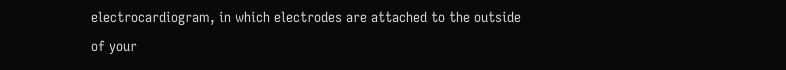electrocardiogram, in which electrodes are attached to the outside of your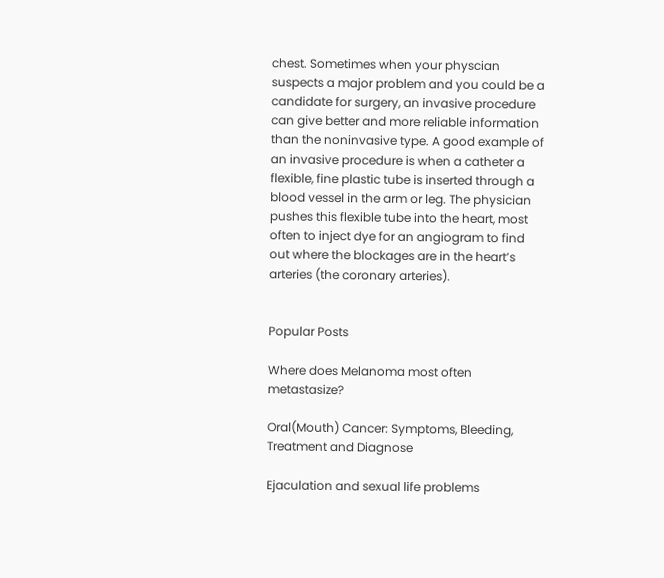chest. Sometimes when your physcian suspects a major problem and you could be a candidate for surgery, an invasive procedure can give better and more reliable information than the noninvasive type. A good example of an invasive procedure is when a catheter a flexible, fine plastic tube is inserted through a blood vessel in the arm or leg. The physician pushes this flexible tube into the heart, most often to inject dye for an angiogram to find out where the blockages are in the heart’s arteries (the coronary arteries).


Popular Posts

Where does Melanoma most often metastasize?

Oral(Mouth) Cancer: Symptoms, Bleeding, Treatment and Diagnose

Ejaculation and sexual life problems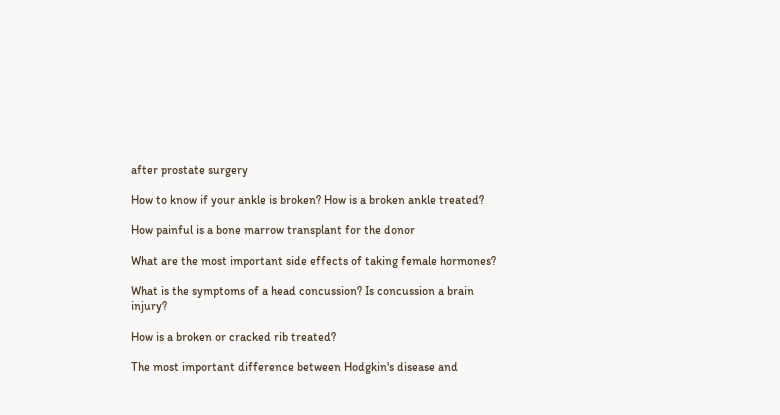after prostate surgery

How to know if your ankle is broken? How is a broken ankle treated?

How painful is a bone marrow transplant for the donor

What are the most important side effects of taking female hormones?

What is the symptoms of a head concussion? Is concussion a brain injury?

How is a broken or cracked rib treated?

The most important difference between Hodgkin's disease and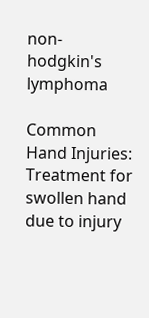non-hodgkin's lymphoma

Common Hand Injuries: Treatment for swollen hand due to injury